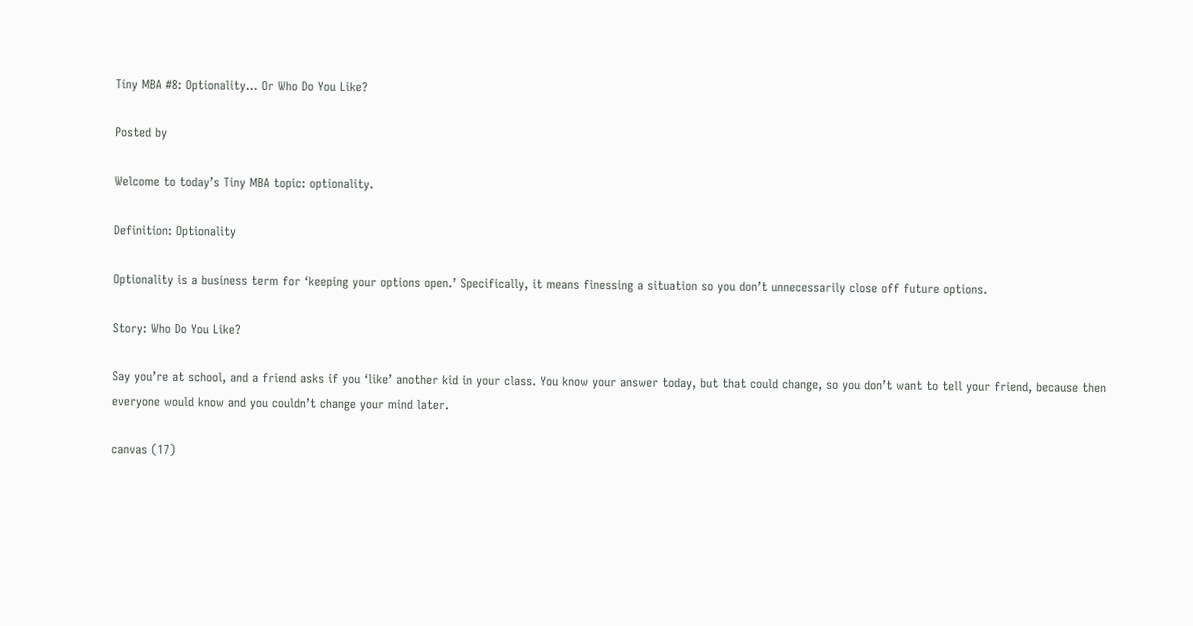Tiny MBA #8: Optionality… Or Who Do You Like?

Posted by

Welcome to today’s Tiny MBA topic: optionality.

Definition: Optionality

Optionality is a business term for ‘keeping your options open.’ Specifically, it means finessing a situation so you don’t unnecessarily close off future options.

Story: Who Do You Like?

Say you’re at school, and a friend asks if you ‘like’ another kid in your class. You know your answer today, but that could change, so you don’t want to tell your friend, because then everyone would know and you couldn’t change your mind later.

canvas (17)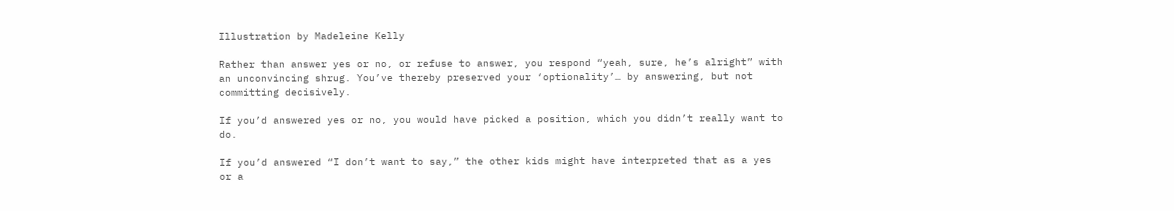Illustration by Madeleine Kelly

Rather than answer yes or no, or refuse to answer, you respond “yeah, sure, he’s alright” with an unconvincing shrug. You’ve thereby preserved your ‘optionality’… by answering, but not committing decisively.

If you’d answered yes or no, you would have picked a position, which you didn’t really want to do.

If you’d answered “I don’t want to say,” the other kids might have interpreted that as a yes or a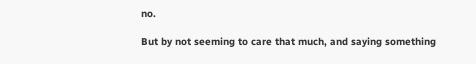no.

But by not seeming to care that much, and saying something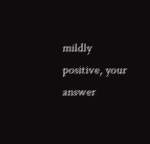mildly positive, your answer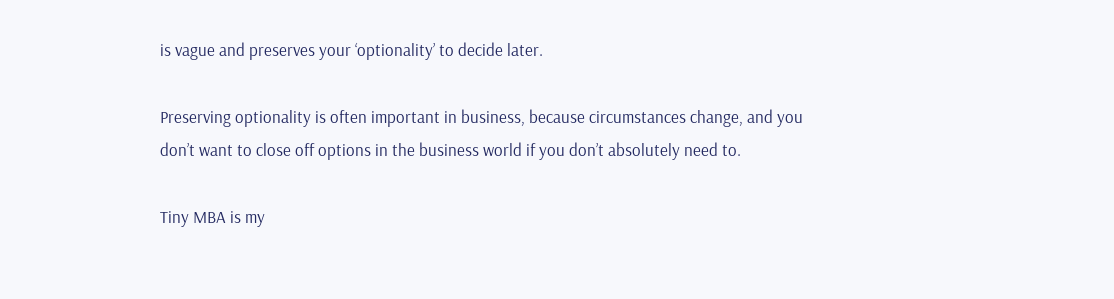is vague and preserves your ‘optionality’ to decide later.

Preserving optionality is often important in business, because circumstances change, and you don’t want to close off options in the business world if you don’t absolutely need to.

Tiny MBA is my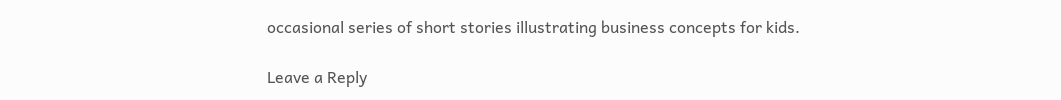occasional series of short stories illustrating business concepts for kids.

Leave a Reply